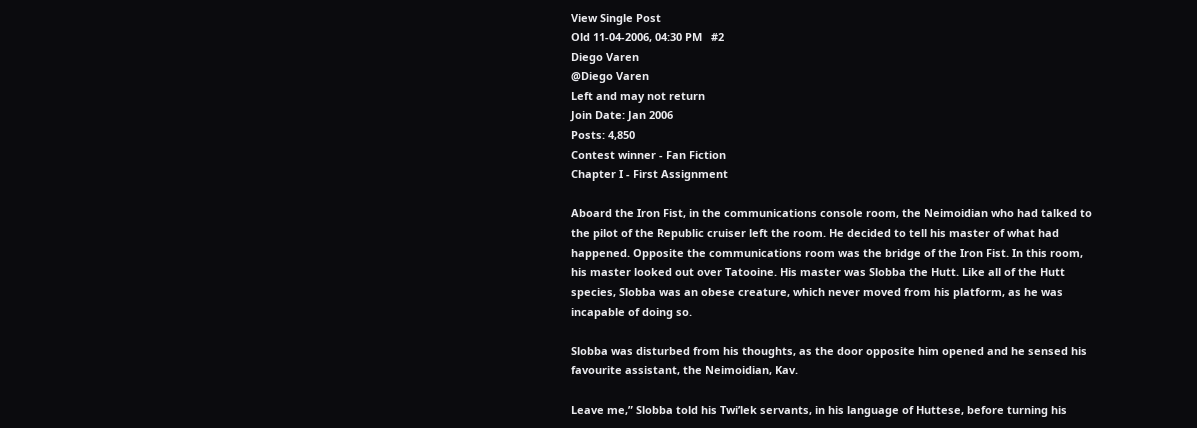View Single Post
Old 11-04-2006, 04:30 PM   #2
Diego Varen
@Diego Varen
Left and may not return
Join Date: Jan 2006
Posts: 4,850
Contest winner - Fan Fiction
Chapter I - First Assignment

Aboard the Iron Fist, in the communications console room, the Neimoidian who had talked to the pilot of the Republic cruiser left the room. He decided to tell his master of what had happened. Opposite the communications room was the bridge of the Iron Fist. In this room, his master looked out over Tatooine. His master was Slobba the Hutt. Like all of the Hutt species, Slobba was an obese creature, which never moved from his platform, as he was incapable of doing so.

Slobba was disturbed from his thoughts, as the door opposite him opened and he sensed his favourite assistant, the Neimoidian, Kav.

Leave me,” Slobba told his Twi’lek servants, in his language of Huttese, before turning his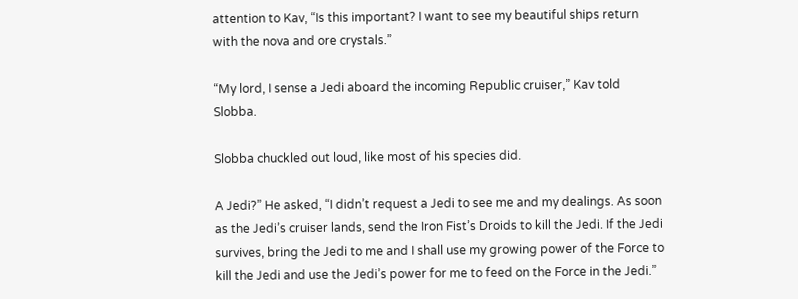attention to Kav, “Is this important? I want to see my beautiful ships return with the nova and ore crystals.”

“My lord, I sense a Jedi aboard the incoming Republic cruiser,” Kav told Slobba.

Slobba chuckled out loud, like most of his species did.

A Jedi?” He asked, “I didn’t request a Jedi to see me and my dealings. As soon as the Jedi’s cruiser lands, send the Iron Fist’s Droids to kill the Jedi. If the Jedi survives, bring the Jedi to me and I shall use my growing power of the Force to kill the Jedi and use the Jedi’s power for me to feed on the Force in the Jedi.”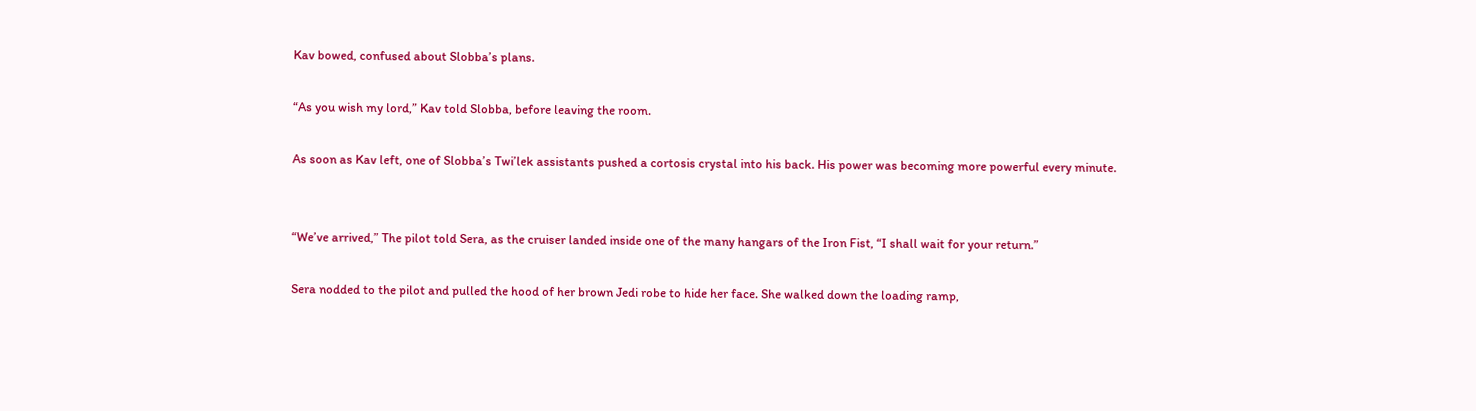Kav bowed, confused about Slobba’s plans.

“As you wish my lord,” Kav told Slobba, before leaving the room.

As soon as Kav left, one of Slobba’s Twi’lek assistants pushed a cortosis crystal into his back. His power was becoming more powerful every minute.


“We’ve arrived,” The pilot told Sera, as the cruiser landed inside one of the many hangars of the Iron Fist, “I shall wait for your return.”

Sera nodded to the pilot and pulled the hood of her brown Jedi robe to hide her face. She walked down the loading ramp,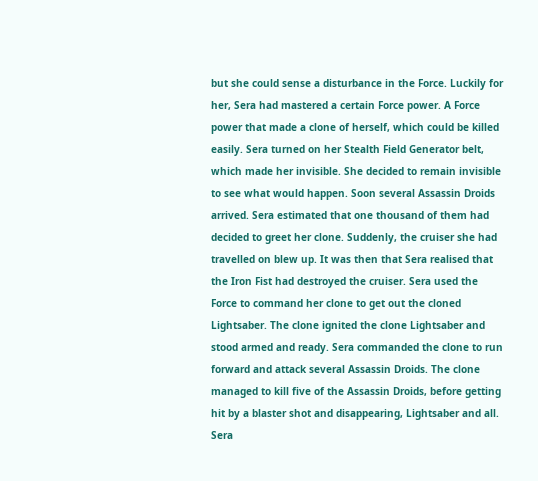but she could sense a disturbance in the Force. Luckily for her, Sera had mastered a certain Force power. A Force power that made a clone of herself, which could be killed easily. Sera turned on her Stealth Field Generator belt, which made her invisible. She decided to remain invisible to see what would happen. Soon several Assassin Droids arrived. Sera estimated that one thousand of them had decided to greet her clone. Suddenly, the cruiser she had travelled on blew up. It was then that Sera realised that the Iron Fist had destroyed the cruiser. Sera used the Force to command her clone to get out the cloned Lightsaber. The clone ignited the clone Lightsaber and stood armed and ready. Sera commanded the clone to run forward and attack several Assassin Droids. The clone managed to kill five of the Assassin Droids, before getting hit by a blaster shot and disappearing, Lightsaber and all. Sera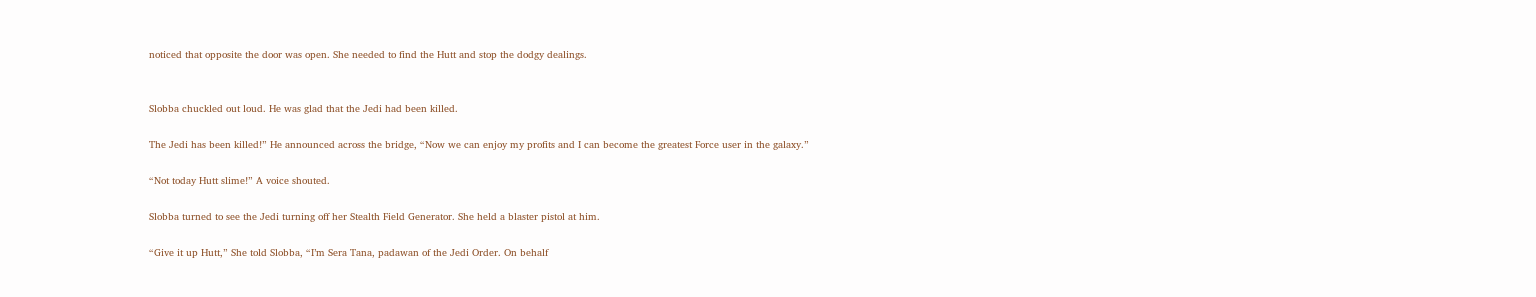noticed that opposite the door was open. She needed to find the Hutt and stop the dodgy dealings.


Slobba chuckled out loud. He was glad that the Jedi had been killed.

The Jedi has been killed!” He announced across the bridge, “Now we can enjoy my profits and I can become the greatest Force user in the galaxy.”

“Not today Hutt slime!” A voice shouted.

Slobba turned to see the Jedi turning off her Stealth Field Generator. She held a blaster pistol at him.

“Give it up Hutt,” She told Slobba, “I’m Sera Tana, padawan of the Jedi Order. On behalf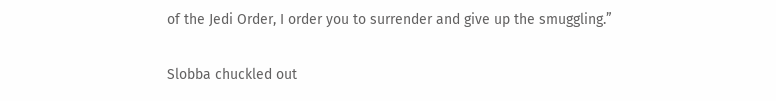of the Jedi Order, I order you to surrender and give up the smuggling.”

Slobba chuckled out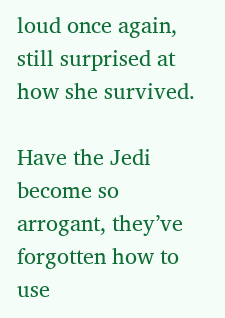loud once again, still surprised at how she survived.

Have the Jedi become so arrogant, they’ve forgotten how to use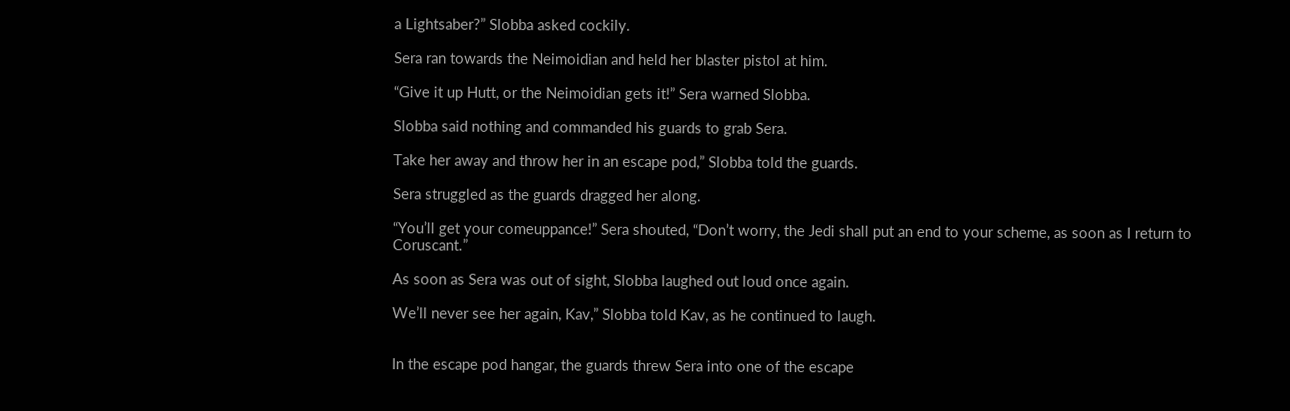a Lightsaber?” Slobba asked cockily.

Sera ran towards the Neimoidian and held her blaster pistol at him.

“Give it up Hutt, or the Neimoidian gets it!” Sera warned Slobba.

Slobba said nothing and commanded his guards to grab Sera.

Take her away and throw her in an escape pod,” Slobba told the guards.

Sera struggled as the guards dragged her along.

“You’ll get your comeuppance!” Sera shouted, “Don’t worry, the Jedi shall put an end to your scheme, as soon as I return to Coruscant.”

As soon as Sera was out of sight, Slobba laughed out loud once again.

We’ll never see her again, Kav,” Slobba told Kav, as he continued to laugh.


In the escape pod hangar, the guards threw Sera into one of the escape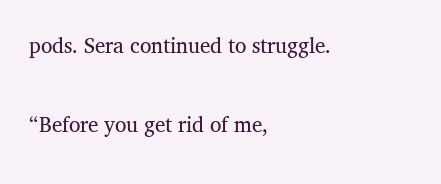pods. Sera continued to struggle.

“Before you get rid of me,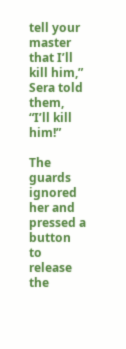tell your master that I’ll kill him,” Sera told them, “I’ll kill him!”

The guards ignored her and pressed a button to release the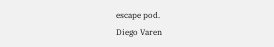escape pod.
Diego Varen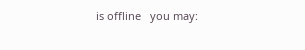is offline   you may: